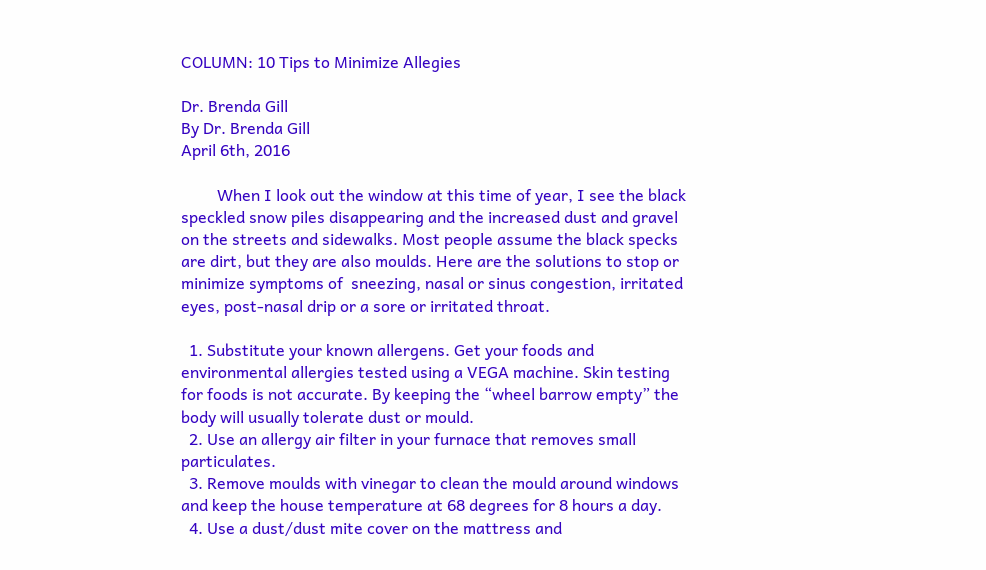COLUMN: 10 Tips to Minimize Allegies

Dr. Brenda Gill
By Dr. Brenda Gill
April 6th, 2016

         When I look out the window at this time of year, I see the black speckled snow piles disappearing and the increased dust and gravel on the streets and sidewalks. Most people assume the black specks are dirt, but they are also moulds. Here are the solutions to stop or minimize symptoms of  sneezing, nasal or sinus congestion, irritated eyes, post-nasal drip or a sore or irritated throat.

  1. Substitute your known allergens. Get your foods and environmental allergies tested using a VEGA machine. Skin testing for foods is not accurate. By keeping the “wheel barrow empty” the body will usually tolerate dust or mould.
  2. Use an allergy air filter in your furnace that removes small particulates.
  3. Remove moulds with vinegar to clean the mould around windows and keep the house temperature at 68 degrees for 8 hours a day.
  4. Use a dust/dust mite cover on the mattress and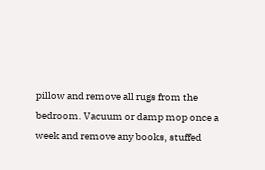pillow and remove all rugs from the bedroom. Vacuum or damp mop once a week and remove any books, stuffed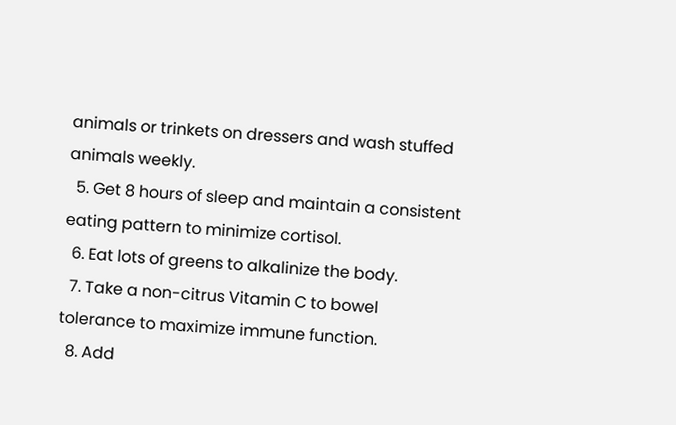animals or trinkets on dressers and wash stuffed animals weekly.
  5. Get 8 hours of sleep and maintain a consistent eating pattern to minimize cortisol.
  6. Eat lots of greens to alkalinize the body.
  7. Take a non-citrus Vitamin C to bowel tolerance to maximize immune function.
  8. Add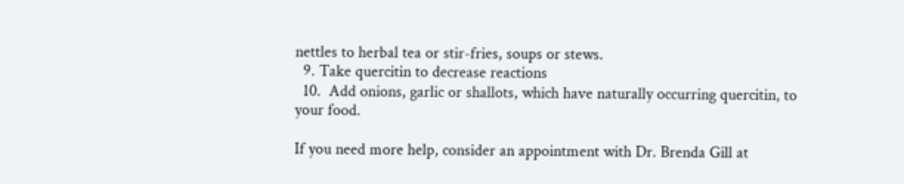nettles to herbal tea or stir-fries, soups or stews.
  9. Take quercitin to decrease reactions
  10.  Add onions, garlic or shallots, which have naturally occurring quercitin, to your food.

If you need more help, consider an appointment with Dr. Brenda Gill at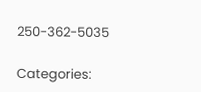250-362-5035

Categories: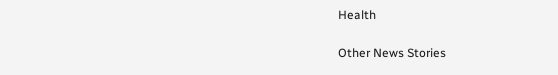Health

Other News Stories